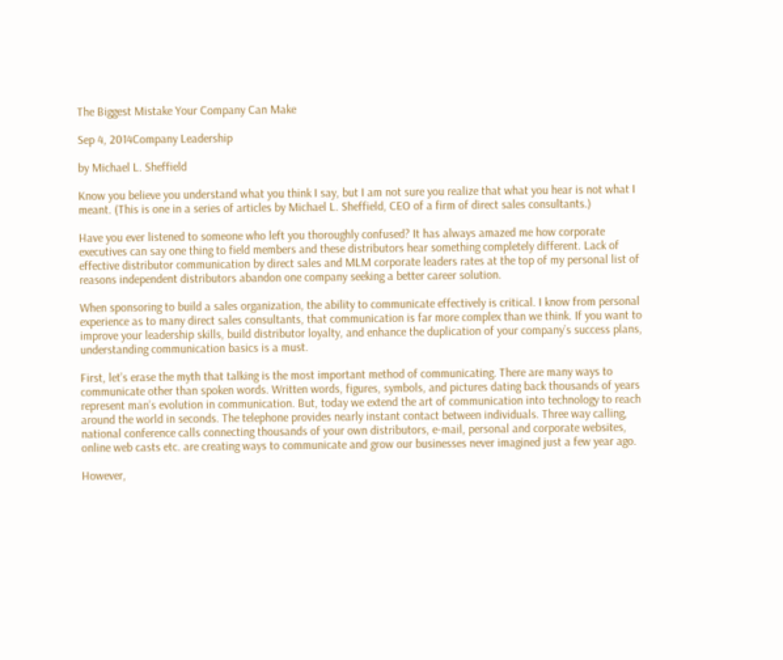The Biggest Mistake Your Company Can Make

Sep 4, 2014Company Leadership

by Michael L. Sheffield

Know you believe you understand what you think I say, but I am not sure you realize that what you hear is not what I meant. (This is one in a series of articles by Michael L. Sheffield, CEO of a firm of direct sales consultants.)

Have you ever listened to someone who left you thoroughly confused? It has always amazed me how corporate executives can say one thing to field members and these distributors hear something completely different. Lack of effective distributor communication by direct sales and MLM corporate leaders rates at the top of my personal list of reasons independent distributors abandon one company seeking a better career solution.

When sponsoring to build a sales organization, the ability to communicate effectively is critical. I know from personal experience as to many direct sales consultants, that communication is far more complex than we think. If you want to improve your leadership skills, build distributor loyalty, and enhance the duplication of your company’s success plans, understanding communication basics is a must.

First, let’s erase the myth that talking is the most important method of communicating. There are many ways to communicate other than spoken words. Written words, figures, symbols, and pictures dating back thousands of years represent man’s evolution in communication. But, today we extend the art of communication into technology to reach around the world in seconds. The telephone provides nearly instant contact between individuals. Three way calling, national conference calls connecting thousands of your own distributors, e-mail, personal and corporate websites, online web casts etc. are creating ways to communicate and grow our businesses never imagined just a few year ago.

However,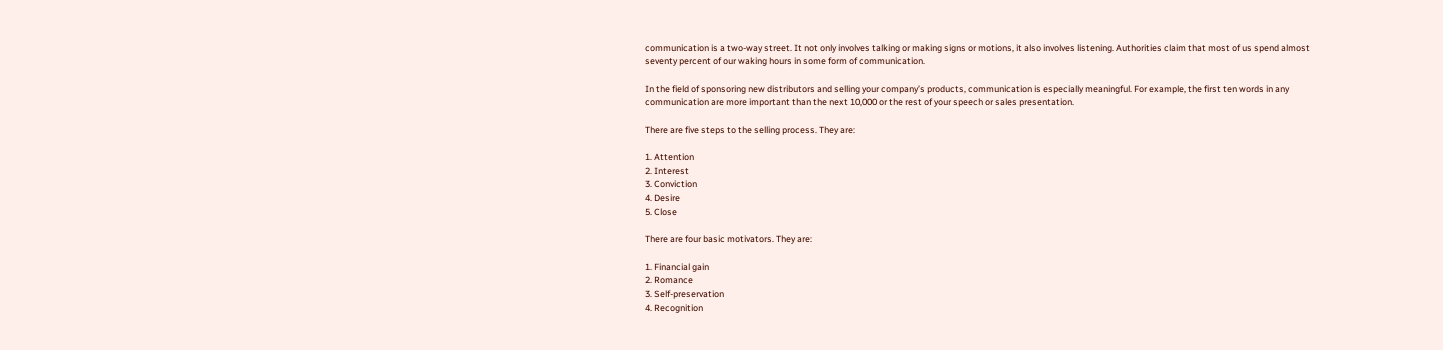communication is a two-way street. It not only involves talking or making signs or motions, it also involves listening. Authorities claim that most of us spend almost seventy percent of our waking hours in some form of communication.

In the field of sponsoring new distributors and selling your company’s products, communication is especially meaningful. For example, the first ten words in any communication are more important than the next 10,000 or the rest of your speech or sales presentation.

There are five steps to the selling process. They are:

1. Attention
2. Interest
3. Conviction
4. Desire
5. Close

There are four basic motivators. They are:

1. Financial gain
2. Romance
3. Self-preservation
4. Recognition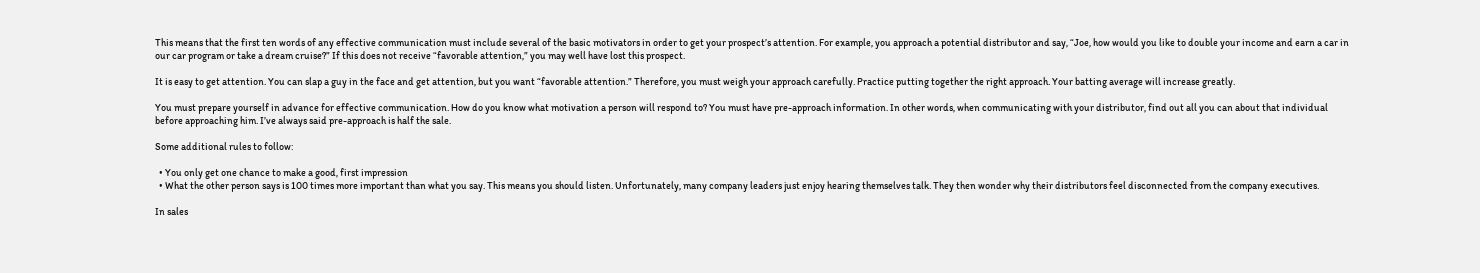This means that the first ten words of any effective communication must include several of the basic motivators in order to get your prospect’s attention. For example, you approach a potential distributor and say, “Joe, how would you like to double your income and earn a car in our car program or take a dream cruise?” If this does not receive “favorable attention,” you may well have lost this prospect.

It is easy to get attention. You can slap a guy in the face and get attention, but you want “favorable attention.” Therefore, you must weigh your approach carefully. Practice putting together the right approach. Your batting average will increase greatly.

You must prepare yourself in advance for effective communication. How do you know what motivation a person will respond to? You must have pre-approach information. In other words, when communicating with your distributor, find out all you can about that individual before approaching him. I’ve always said pre-approach is half the sale.

Some additional rules to follow:

  • You only get one chance to make a good, first impression
  • What the other person says is 100 times more important than what you say. This means you should listen. Unfortunately, many company leaders just enjoy hearing themselves talk. They then wonder why their distributors feel disconnected from the company executives.

In sales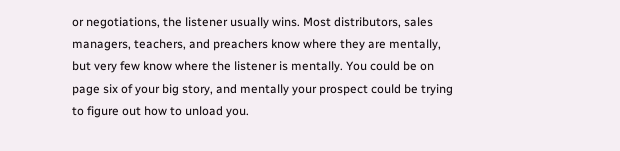or negotiations, the listener usually wins. Most distributors, sales managers, teachers, and preachers know where they are mentally, but very few know where the listener is mentally. You could be on page six of your big story, and mentally your prospect could be trying to figure out how to unload you.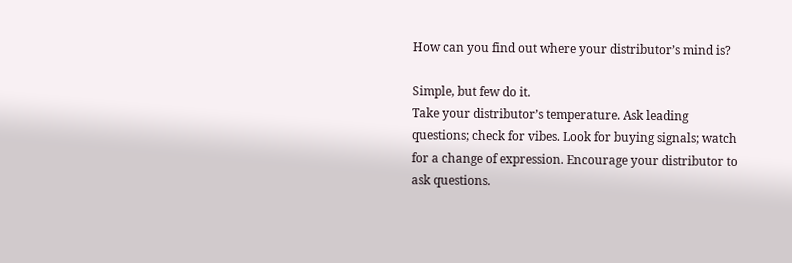How can you find out where your distributor’s mind is?

Simple, but few do it.
Take your distributor’s temperature. Ask leading questions; check for vibes. Look for buying signals; watch for a change of expression. Encourage your distributor to ask questions.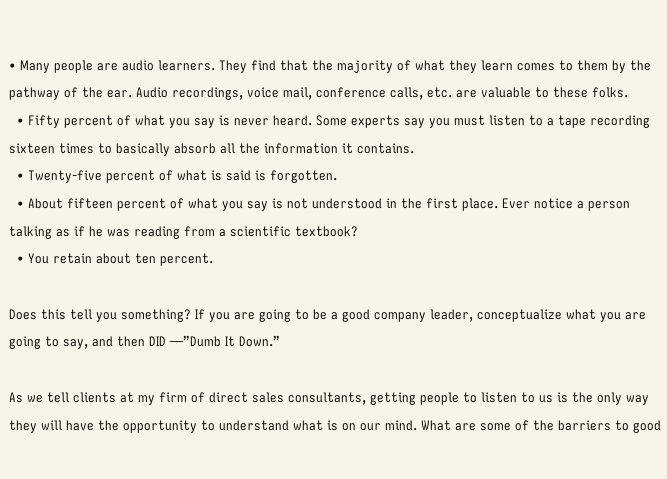• Many people are audio learners. They find that the majority of what they learn comes to them by the pathway of the ear. Audio recordings, voice mail, conference calls, etc. are valuable to these folks.
  • Fifty percent of what you say is never heard. Some experts say you must listen to a tape recording sixteen times to basically absorb all the information it contains.
  • Twenty-five percent of what is said is forgotten.
  • About fifteen percent of what you say is not understood in the first place. Ever notice a person talking as if he was reading from a scientific textbook?
  • You retain about ten percent.

Does this tell you something? If you are going to be a good company leader, conceptualize what you are going to say, and then DID —”Dumb It Down.”

As we tell clients at my firm of direct sales consultants, getting people to listen to us is the only way they will have the opportunity to understand what is on our mind. What are some of the barriers to good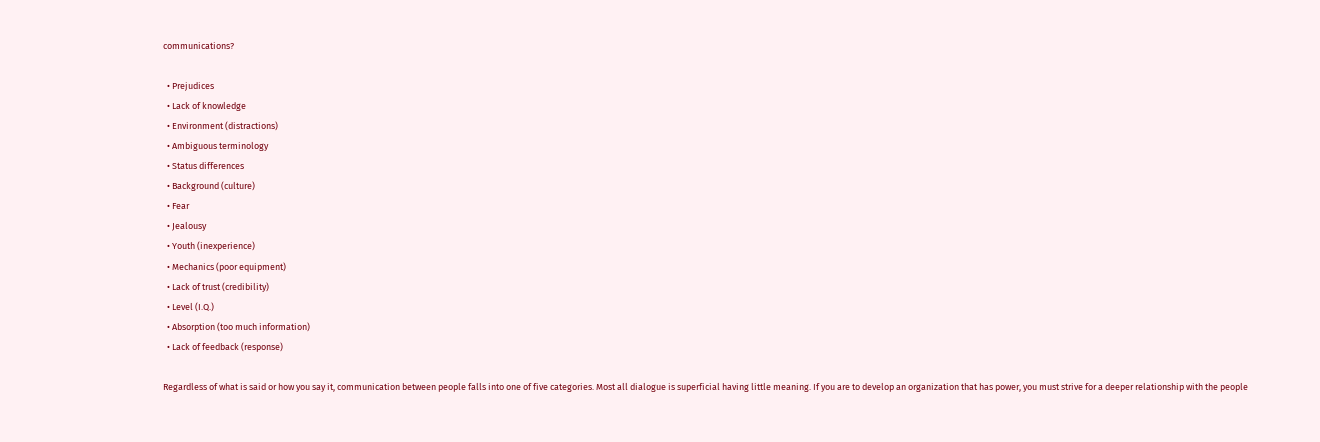communications?

  • Prejudices
  • Lack of knowledge
  • Environment (distractions)
  • Ambiguous terminology
  • Status differences
  • Background (culture)
  • Fear
  • Jealousy
  • Youth (inexperience)
  • Mechanics (poor equipment)
  • Lack of trust (credibility)
  • Level (I.Q.)
  • Absorption (too much information)
  • Lack of feedback (response)

Regardless of what is said or how you say it, communication between people falls into one of five categories. Most all dialogue is superficial having little meaning. If you are to develop an organization that has power, you must strive for a deeper relationship with the people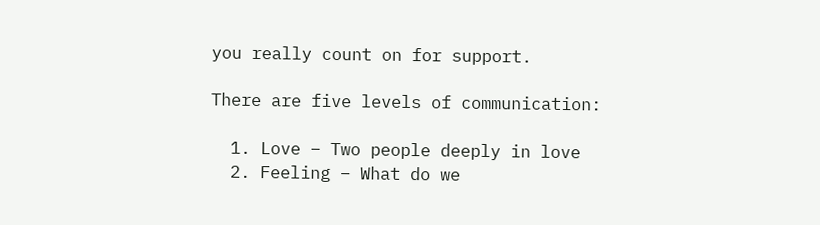you really count on for support.

There are five levels of communication:

  1. Love – Two people deeply in love
  2. Feeling – What do we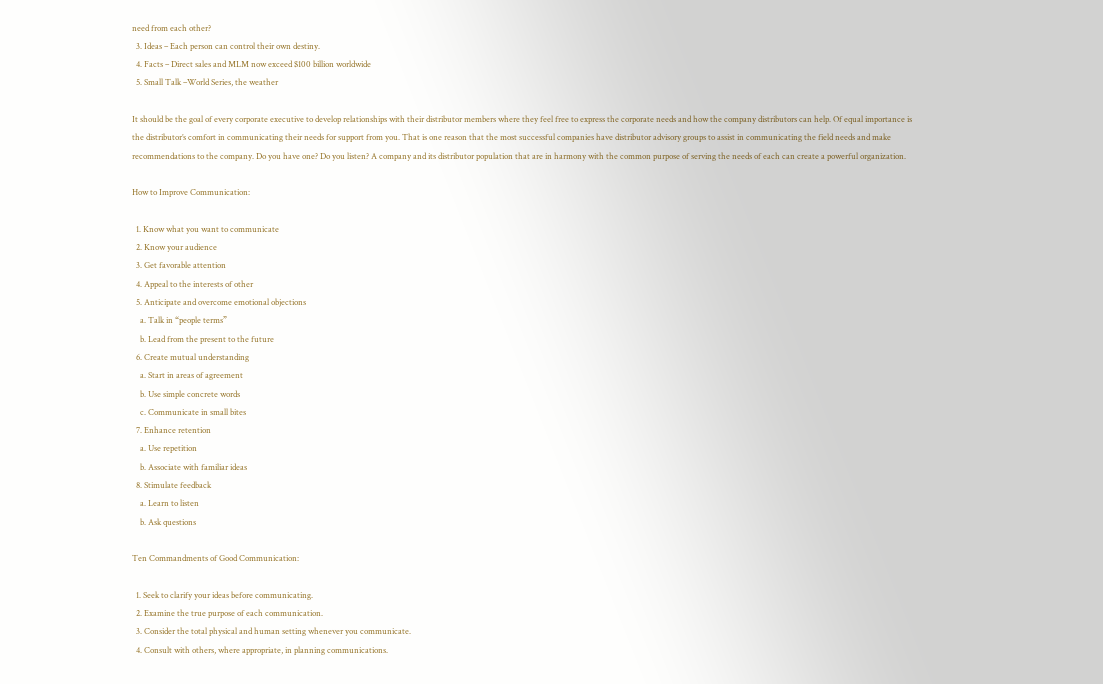need from each other?
  3. Ideas – Each person can control their own destiny.
  4. Facts – Direct sales and MLM now exceed $100 billion worldwide
  5. Small Talk –World Series, the weather

It should be the goal of every corporate executive to develop relationships with their distributor members where they feel free to express the corporate needs and how the company distributors can help. Of equal importance is the distributor’s comfort in communicating their needs for support from you. That is one reason that the most successful companies have distributor advisory groups to assist in communicating the field needs and make recommendations to the company. Do you have one? Do you listen? A company and its distributor population that are in harmony with the common purpose of serving the needs of each can create a powerful organization.

How to Improve Communication:

  1. Know what you want to communicate
  2. Know your audience
  3. Get favorable attention
  4. Appeal to the interests of other
  5. Anticipate and overcome emotional objections
    a. Talk in “people terms”
    b. Lead from the present to the future
  6. Create mutual understanding
    a. Start in areas of agreement
    b. Use simple concrete words
    c. Communicate in small bites
  7. Enhance retention
    a. Use repetition
    b. Associate with familiar ideas
  8. Stimulate feedback
    a. Learn to listen
    b. Ask questions

Ten Commandments of Good Communication:

  1. Seek to clarify your ideas before communicating.
  2. Examine the true purpose of each communication.
  3. Consider the total physical and human setting whenever you communicate.
  4. Consult with others, where appropriate, in planning communications.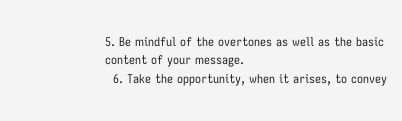5. Be mindful of the overtones as well as the basic content of your message.
  6. Take the opportunity, when it arises, to convey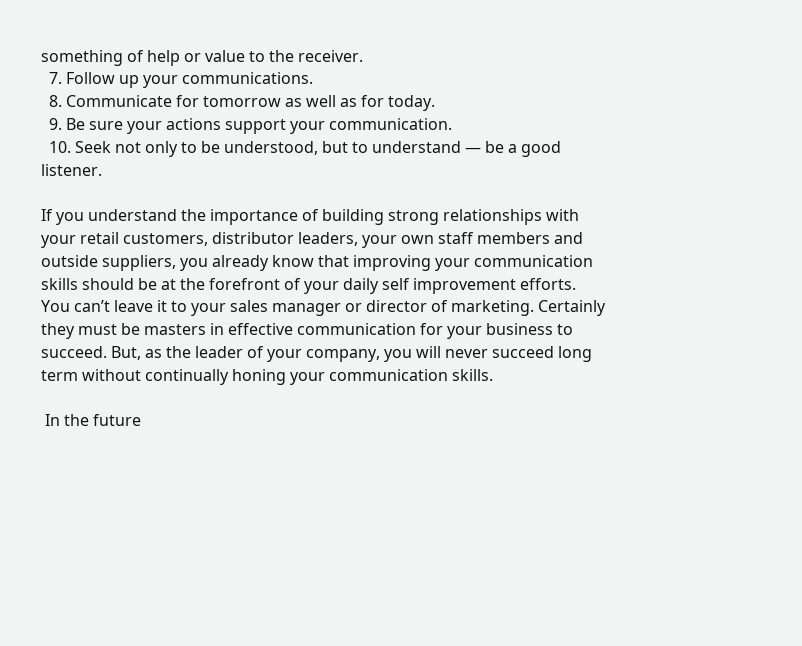something of help or value to the receiver.
  7. Follow up your communications.
  8. Communicate for tomorrow as well as for today.
  9. Be sure your actions support your communication.
  10. Seek not only to be understood, but to understand — be a good listener.

If you understand the importance of building strong relationships with your retail customers, distributor leaders, your own staff members and outside suppliers, you already know that improving your communication skills should be at the forefront of your daily self improvement efforts. You can’t leave it to your sales manager or director of marketing. Certainly they must be masters in effective communication for your business to succeed. But, as the leader of your company, you will never succeed long term without continually honing your communication skills.

 In the future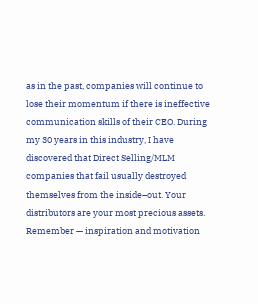as in the past, companies will continue to lose their momentum if there is ineffective communication skills of their CEO. During my 30 years in this industry, I have discovered that Direct Selling/MLM companies that fail usually destroyed themselves from the inside–out. Your distributors are your most precious assets. Remember — inspiration and motivation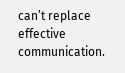can’t replace effective communication.